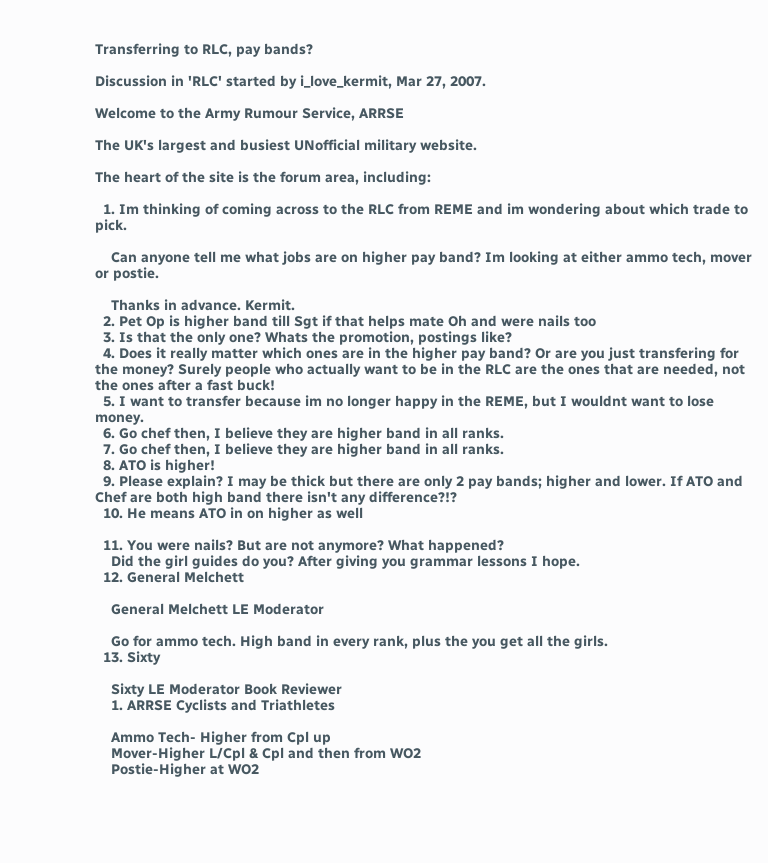Transferring to RLC, pay bands?

Discussion in 'RLC' started by i_love_kermit, Mar 27, 2007.

Welcome to the Army Rumour Service, ARRSE

The UK's largest and busiest UNofficial military website.

The heart of the site is the forum area, including:

  1. Im thinking of coming across to the RLC from REME and im wondering about which trade to pick.

    Can anyone tell me what jobs are on higher pay band? Im looking at either ammo tech, mover or postie.

    Thanks in advance. Kermit.
  2. Pet Op is higher band till Sgt if that helps mate Oh and were nails too
  3. Is that the only one? Whats the promotion, postings like?
  4. Does it really matter which ones are in the higher pay band? Or are you just transfering for the money? Surely people who actually want to be in the RLC are the ones that are needed, not the ones after a fast buck!
  5. I want to transfer because im no longer happy in the REME, but I wouldnt want to lose money.
  6. Go chef then, I believe they are higher band in all ranks.
  7. Go chef then, I believe they are higher band in all ranks.
  8. ATO is higher!
  9. Please explain? I may be thick but there are only 2 pay bands; higher and lower. If ATO and Chef are both high band there isn't any difference?!?
  10. He means ATO in on higher as well

  11. You were nails? But are not anymore? What happened?
    Did the girl guides do you? After giving you grammar lessons I hope.
  12. General Melchett

    General Melchett LE Moderator

    Go for ammo tech. High band in every rank, plus the you get all the girls.
  13. Sixty

    Sixty LE Moderator Book Reviewer
    1. ARRSE Cyclists and Triathletes

    Ammo Tech- Higher from Cpl up
    Mover-Higher L/Cpl & Cpl and then from WO2
    Postie-Higher at WO2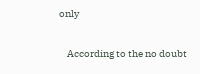only

    According to the no doubt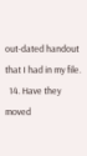out-dated handout that I had in my file.
  14. Have they moved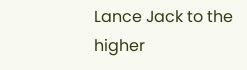Lance Jack to the higher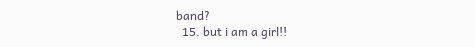band?
  15. but i am a girl!!